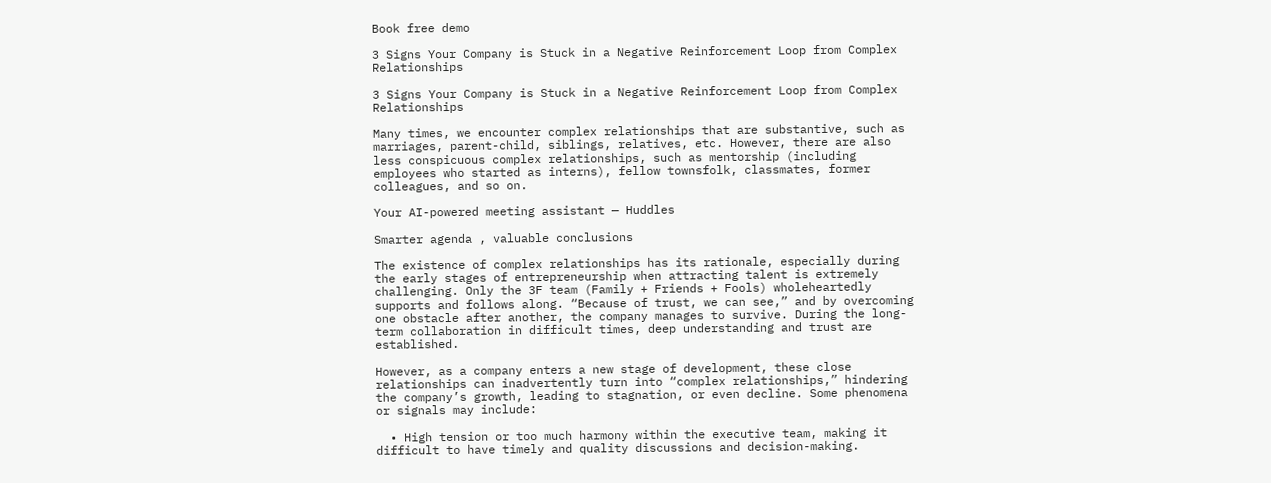Book free demo

3 Signs Your Company is Stuck in a Negative Reinforcement Loop from Complex Relationships

3 Signs Your Company is Stuck in a Negative Reinforcement Loop from Complex Relationships

Many times, we encounter complex relationships that are substantive, such as marriages, parent-child, siblings, relatives, etc. However, there are also less conspicuous complex relationships, such as mentorship (including employees who started as interns), fellow townsfolk, classmates, former colleagues, and so on.

Your AI-powered meeting assistant — Huddles

Smarter agenda , valuable conclusions

The existence of complex relationships has its rationale, especially during the early stages of entrepreneurship when attracting talent is extremely challenging. Only the 3F team (Family + Friends + Fools) wholeheartedly supports and follows along. “Because of trust, we can see,” and by overcoming one obstacle after another, the company manages to survive. During the long-term collaboration in difficult times, deep understanding and trust are established.

However, as a company enters a new stage of development, these close relationships can inadvertently turn into “complex relationships,” hindering the company’s growth, leading to stagnation, or even decline. Some phenomena or signals may include:

  • High tension or too much harmony within the executive team, making it difficult to have timely and quality discussions and decision-making.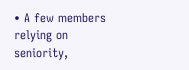• A few members relying on seniority,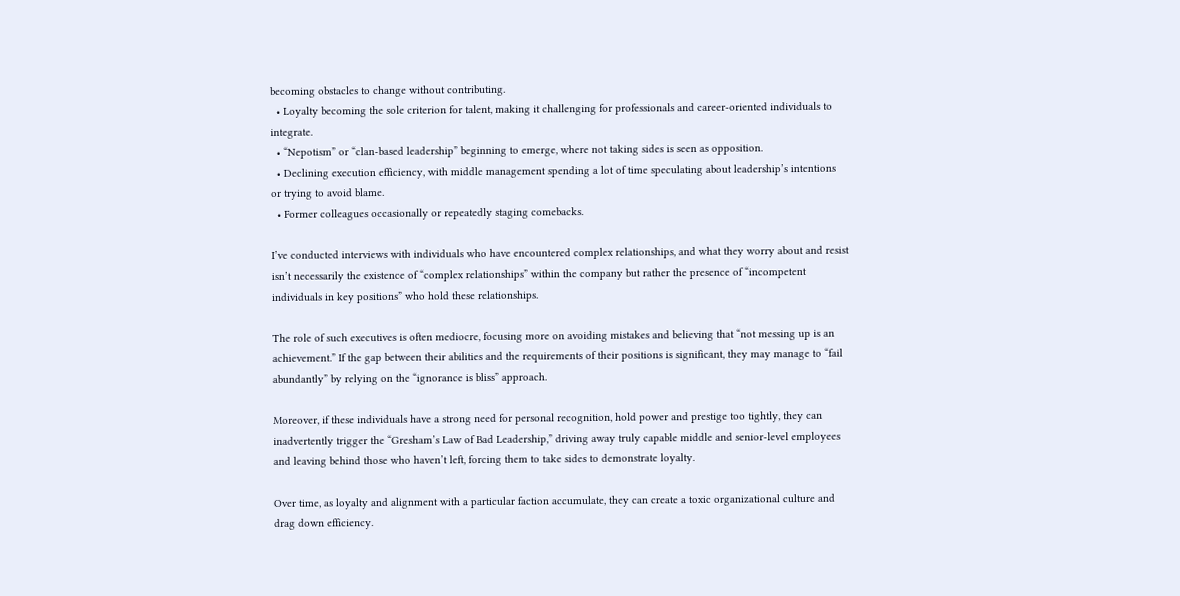becoming obstacles to change without contributing.
  • Loyalty becoming the sole criterion for talent, making it challenging for professionals and career-oriented individuals to integrate.
  • “Nepotism” or “clan-based leadership” beginning to emerge, where not taking sides is seen as opposition.
  • Declining execution efficiency, with middle management spending a lot of time speculating about leadership’s intentions or trying to avoid blame.
  • Former colleagues occasionally or repeatedly staging comebacks.

I’ve conducted interviews with individuals who have encountered complex relationships, and what they worry about and resist isn’t necessarily the existence of “complex relationships” within the company but rather the presence of “incompetent individuals in key positions” who hold these relationships.

The role of such executives is often mediocre, focusing more on avoiding mistakes and believing that “not messing up is an achievement.” If the gap between their abilities and the requirements of their positions is significant, they may manage to “fail abundantly” by relying on the “ignorance is bliss” approach.

Moreover, if these individuals have a strong need for personal recognition, hold power and prestige too tightly, they can inadvertently trigger the “Gresham’s Law of Bad Leadership,” driving away truly capable middle and senior-level employees and leaving behind those who haven’t left, forcing them to take sides to demonstrate loyalty.

Over time, as loyalty and alignment with a particular faction accumulate, they can create a toxic organizational culture and drag down efficiency.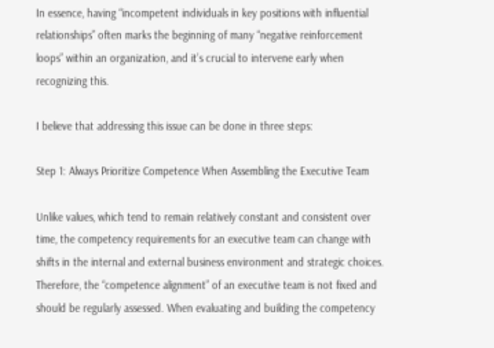In essence, having “incompetent individuals in key positions with influential relationships” often marks the beginning of many “negative reinforcement loops” within an organization, and it’s crucial to intervene early when recognizing this.

I believe that addressing this issue can be done in three steps:

Step 1: Always Prioritize Competence When Assembling the Executive Team

Unlike values, which tend to remain relatively constant and consistent over time, the competency requirements for an executive team can change with shifts in the internal and external business environment and strategic choices. Therefore, the “competence alignment” of an executive team is not fixed and should be regularly assessed. When evaluating and building the competency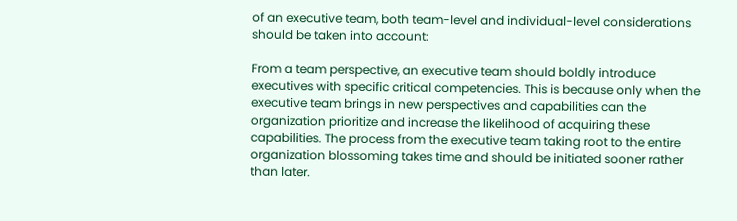of an executive team, both team-level and individual-level considerations should be taken into account:

From a team perspective, an executive team should boldly introduce executives with specific critical competencies. This is because only when the executive team brings in new perspectives and capabilities can the organization prioritize and increase the likelihood of acquiring these capabilities. The process from the executive team taking root to the entire organization blossoming takes time and should be initiated sooner rather than later.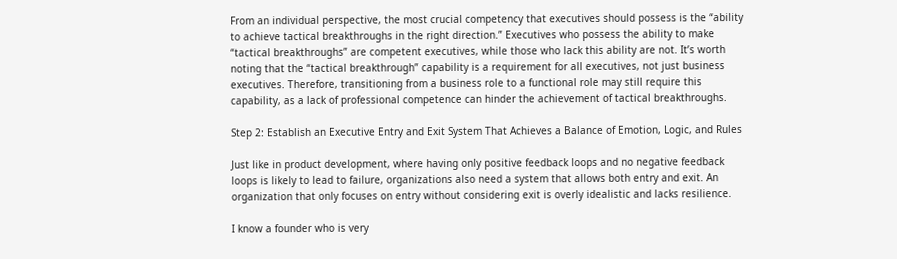From an individual perspective, the most crucial competency that executives should possess is the “ability to achieve tactical breakthroughs in the right direction.” Executives who possess the ability to make “tactical breakthroughs” are competent executives, while those who lack this ability are not. It’s worth noting that the “tactical breakthrough” capability is a requirement for all executives, not just business executives. Therefore, transitioning from a business role to a functional role may still require this capability, as a lack of professional competence can hinder the achievement of tactical breakthroughs.

Step 2: Establish an Executive Entry and Exit System That Achieves a Balance of Emotion, Logic, and Rules

Just like in product development, where having only positive feedback loops and no negative feedback loops is likely to lead to failure, organizations also need a system that allows both entry and exit. An organization that only focuses on entry without considering exit is overly idealistic and lacks resilience.

I know a founder who is very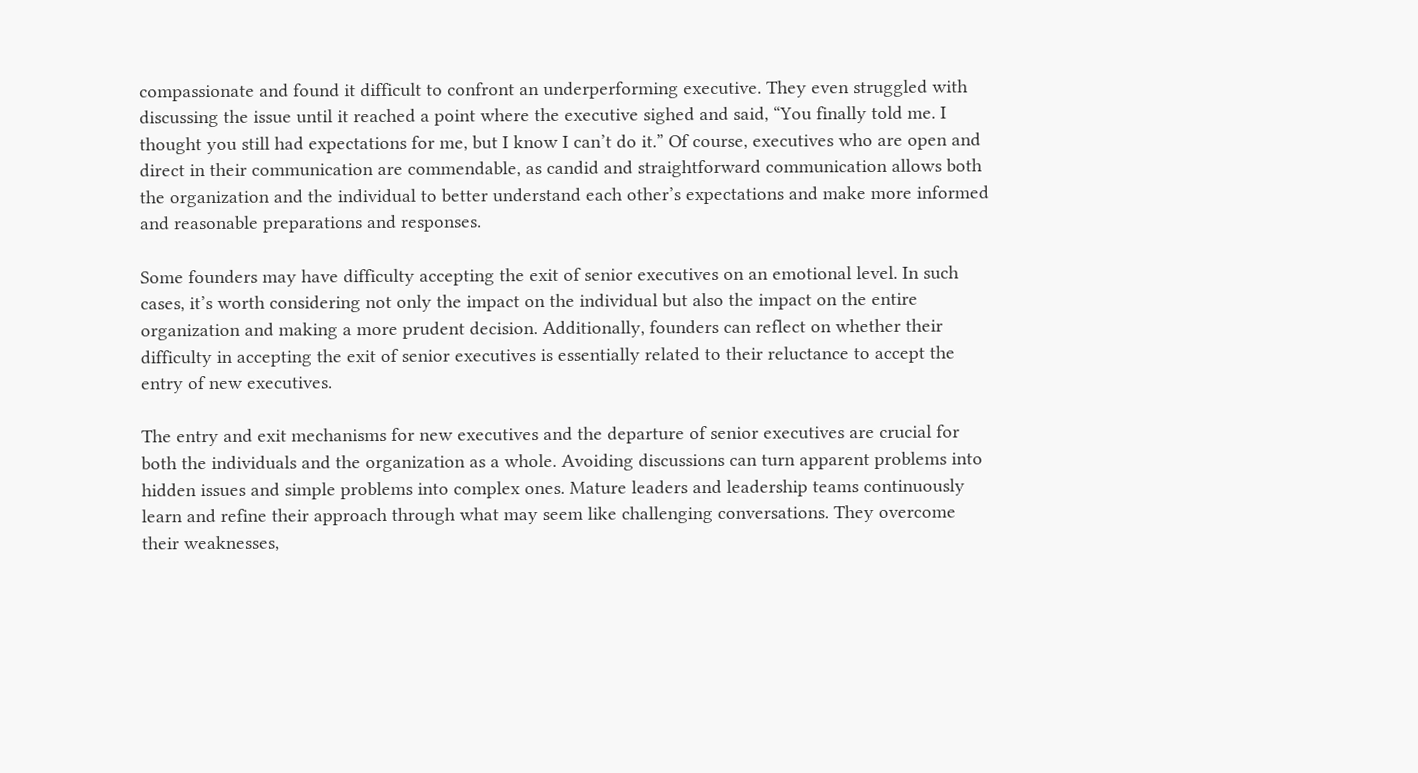compassionate and found it difficult to confront an underperforming executive. They even struggled with discussing the issue until it reached a point where the executive sighed and said, “You finally told me. I thought you still had expectations for me, but I know I can’t do it.” Of course, executives who are open and direct in their communication are commendable, as candid and straightforward communication allows both the organization and the individual to better understand each other’s expectations and make more informed and reasonable preparations and responses.

Some founders may have difficulty accepting the exit of senior executives on an emotional level. In such cases, it’s worth considering not only the impact on the individual but also the impact on the entire organization and making a more prudent decision. Additionally, founders can reflect on whether their difficulty in accepting the exit of senior executives is essentially related to their reluctance to accept the entry of new executives.

The entry and exit mechanisms for new executives and the departure of senior executives are crucial for both the individuals and the organization as a whole. Avoiding discussions can turn apparent problems into hidden issues and simple problems into complex ones. Mature leaders and leadership teams continuously learn and refine their approach through what may seem like challenging conversations. They overcome their weaknesses,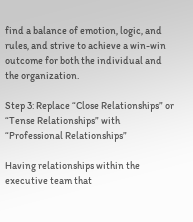find a balance of emotion, logic, and rules, and strive to achieve a win-win outcome for both the individual and the organization.

Step 3: Replace “Close Relationships” or “Tense Relationships” with “Professional Relationships”

Having relationships within the executive team that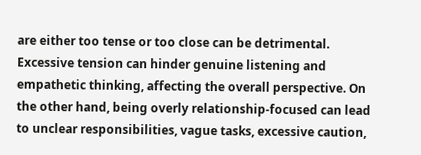are either too tense or too close can be detrimental. Excessive tension can hinder genuine listening and empathetic thinking, affecting the overall perspective. On the other hand, being overly relationship-focused can lead to unclear responsibilities, vague tasks, excessive caution,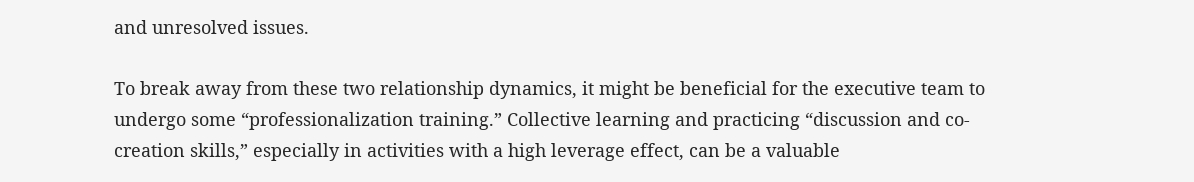and unresolved issues.

To break away from these two relationship dynamics, it might be beneficial for the executive team to undergo some “professionalization training.” Collective learning and practicing “discussion and co-creation skills,” especially in activities with a high leverage effect, can be a valuable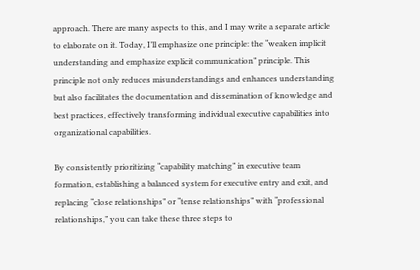approach. There are many aspects to this, and I may write a separate article to elaborate on it. Today, I’ll emphasize one principle: the “weaken implicit understanding and emphasize explicit communication” principle. This principle not only reduces misunderstandings and enhances understanding but also facilitates the documentation and dissemination of knowledge and best practices, effectively transforming individual executive capabilities into organizational capabilities.

By consistently prioritizing “capability matching” in executive team formation, establishing a balanced system for executive entry and exit, and replacing “close relationships” or “tense relationships” with “professional relationships,” you can take these three steps to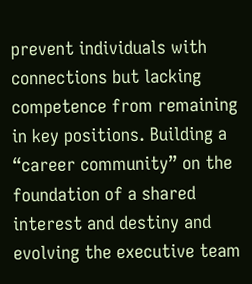prevent individuals with connections but lacking competence from remaining in key positions. Building a “career community” on the foundation of a shared interest and destiny and evolving the executive team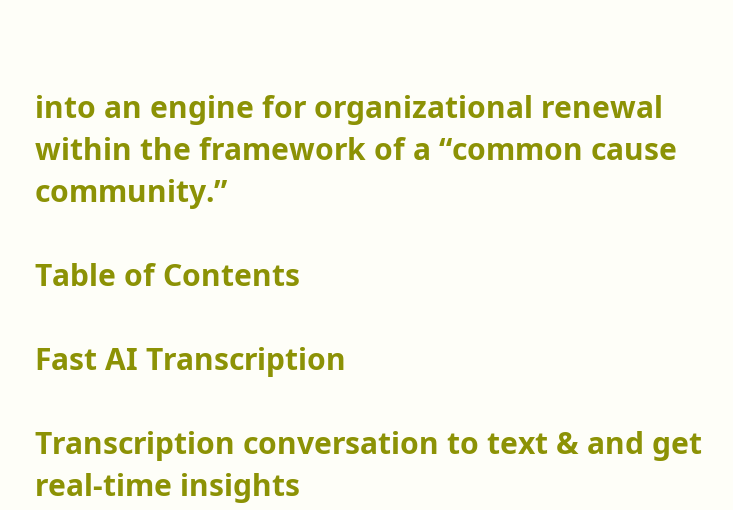into an engine for organizational renewal within the framework of a “common cause community.”

Table of Contents

Fast AI Transcription

Transcription conversation to text & and get real-time insights